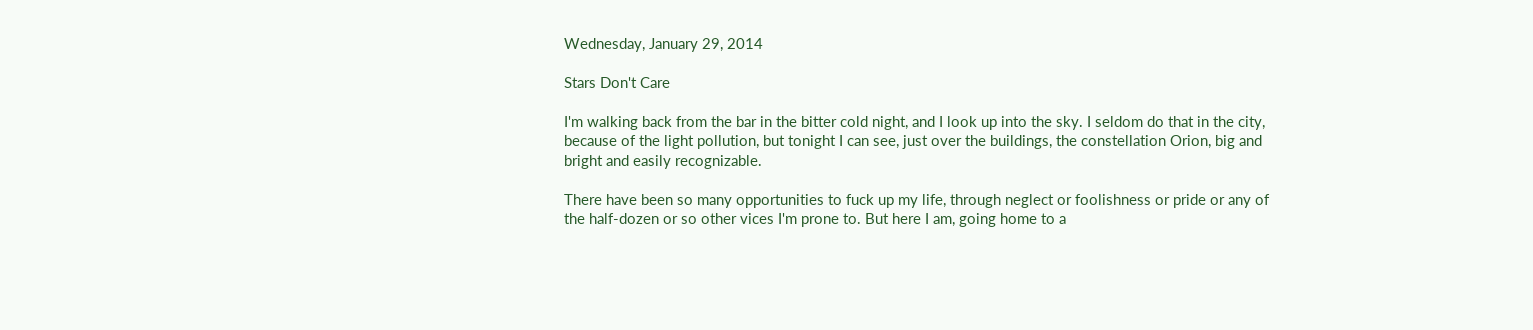Wednesday, January 29, 2014

Stars Don't Care

I'm walking back from the bar in the bitter cold night, and I look up into the sky. I seldom do that in the city, because of the light pollution, but tonight I can see, just over the buildings, the constellation Orion, big and bright and easily recognizable.

There have been so many opportunities to fuck up my life, through neglect or foolishness or pride or any of the half-dozen or so other vices I'm prone to. But here I am, going home to a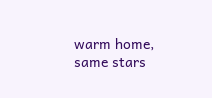warm home, same stars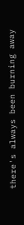there's always been burning away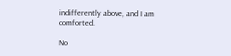indifferently above, and I am comforted.

No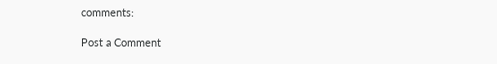comments:

Post a Comment